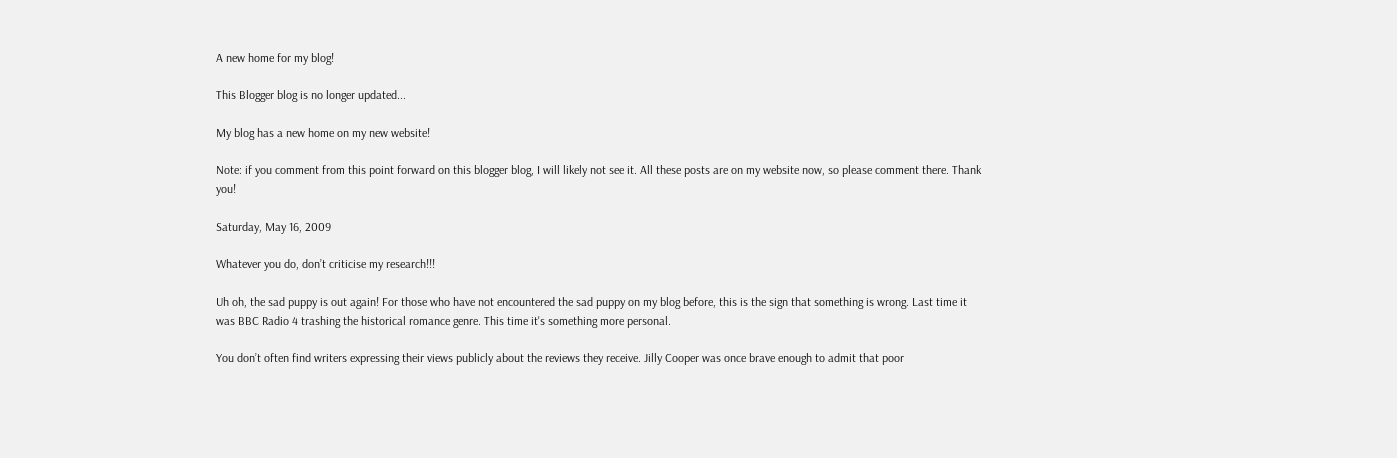A new home for my blog!

This Blogger blog is no longer updated...

My blog has a new home on my new website!

Note: if you comment from this point forward on this blogger blog, I will likely not see it. All these posts are on my website now, so please comment there. Thank you!

Saturday, May 16, 2009

Whatever you do, don’t criticise my research!!!

Uh oh, the sad puppy is out again! For those who have not encountered the sad puppy on my blog before, this is the sign that something is wrong. Last time it was BBC Radio 4 trashing the historical romance genre. This time it's something more personal.

You don’t often find writers expressing their views publicly about the reviews they receive. Jilly Cooper was once brave enough to admit that poor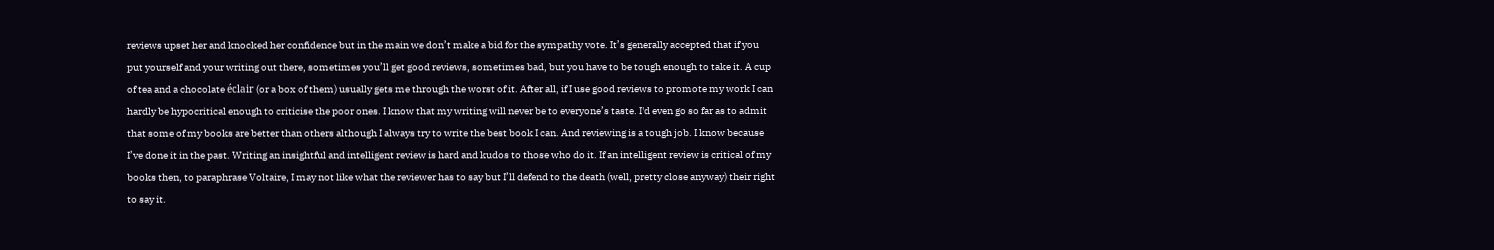reviews upset her and knocked her confidence but in the main we don’t make a bid for the sympathy vote. It’s generally accepted that if you put yourself and your writing out there, sometimes you’ll get good reviews, sometimes bad, but you have to be tough enough to take it. A cup of tea and a chocolate éclair (or a box of them) usually gets me through the worst of it. After all, if I use good reviews to promote my work I can hardly be hypocritical enough to criticise the poor ones. I know that my writing will never be to everyone’s taste. I'd even go so far as to admit that some of my books are better than others although I always try to write the best book I can. And reviewing is a tough job. I know because I’ve done it in the past. Writing an insightful and intelligent review is hard and kudos to those who do it. If an intelligent review is critical of my books then, to paraphrase Voltaire, I may not like what the reviewer has to say but I’ll defend to the death (well, pretty close anyway) their right to say it.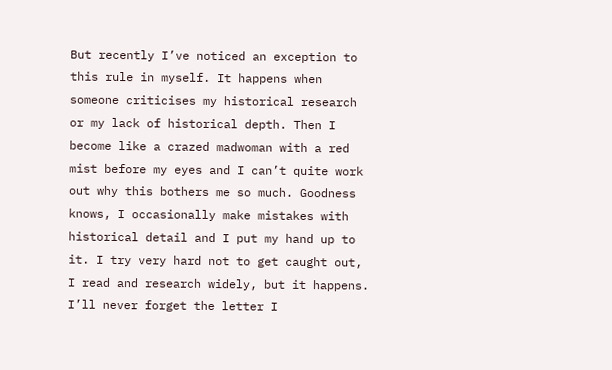But recently I’ve noticed an exception to this rule in myself. It happens when someone criticises my historical research or my lack of historical depth. Then I become like a crazed madwoman with a red mist before my eyes and I can’t quite work out why this bothers me so much. Goodness knows, I occasionally make mistakes with historical detail and I put my hand up to it. I try very hard not to get caught out, I read and research widely, but it happens. I’ll never forget the letter I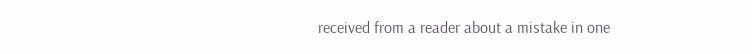received from a reader about a mistake in one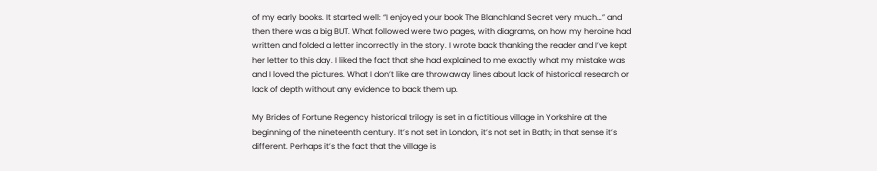of my early books. It started well: “I enjoyed your book The Blanchland Secret very much…” and then there was a big BUT. What followed were two pages, with diagrams, on how my heroine had written and folded a letter incorrectly in the story. I wrote back thanking the reader and I’ve kept her letter to this day. I liked the fact that she had explained to me exactly what my mistake was and I loved the pictures. What I don’t like are throwaway lines about lack of historical research or lack of depth without any evidence to back them up.

My Brides of Fortune Regency historical trilogy is set in a fictitious village in Yorkshire at the beginning of the nineteenth century. It’s not set in London, it’s not set in Bath; in that sense it’s different. Perhaps it’s the fact that the village is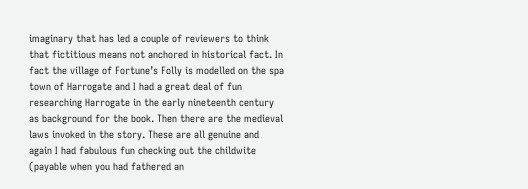imaginary that has led a couple of reviewers to think that fictitious means not anchored in historical fact. In fact the village of Fortune’s Folly is modelled on the spa town of Harrogate and I had a great deal of fun researching Harrogate in the early nineteenth century as background for the book. Then there are the medieval laws invoked in the story. These are all genuine and again I had fabulous fun checking out the childwite (payable when you had fathered an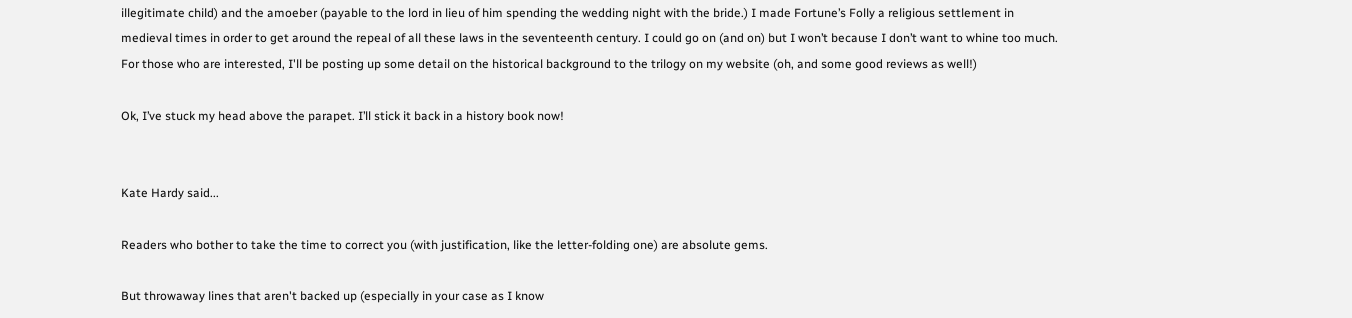illegitimate child) and the amoeber (payable to the lord in lieu of him spending the wedding night with the bride.) I made Fortune’s Folly a religious settlement in medieval times in order to get around the repeal of all these laws in the seventeenth century. I could go on (and on) but I won’t because I don’t want to whine too much. For those who are interested, I'll be posting up some detail on the historical background to the trilogy on my website (oh, and some good reviews as well!)

Ok, I’ve stuck my head above the parapet. I’ll stick it back in a history book now!


Kate Hardy said...

Readers who bother to take the time to correct you (with justification, like the letter-folding one) are absolute gems.

But throwaway lines that aren't backed up (especially in your case as I know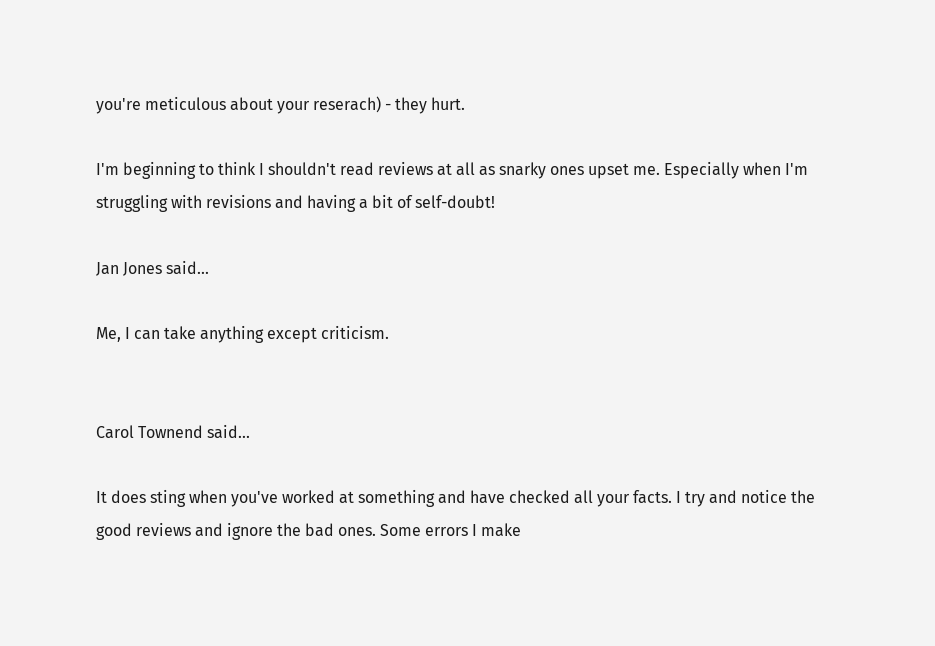you're meticulous about your reserach) - they hurt.

I'm beginning to think I shouldn't read reviews at all as snarky ones upset me. Especially when I'm struggling with revisions and having a bit of self-doubt!

Jan Jones said...

Me, I can take anything except criticism.


Carol Townend said...

It does sting when you've worked at something and have checked all your facts. I try and notice the good reviews and ignore the bad ones. Some errors I make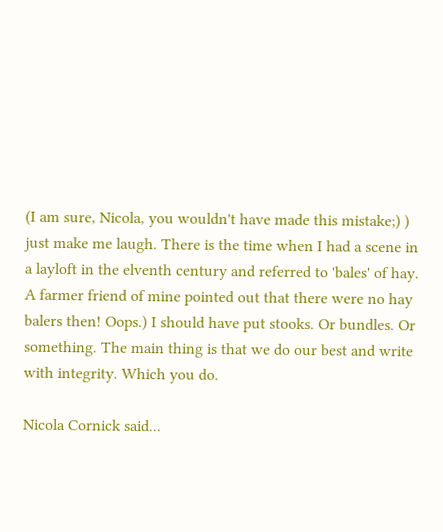(I am sure, Nicola, you wouldn't have made this mistake;) ) just make me laugh. There is the time when I had a scene in a layloft in the elventh century and referred to 'bales' of hay. A farmer friend of mine pointed out that there were no hay balers then! Oops.) I should have put stooks. Or bundles. Or something. The main thing is that we do our best and write with integrity. Which you do.

Nicola Cornick said...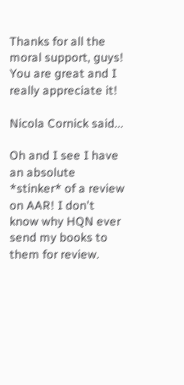Thanks for all the moral support, guys! You are great and I really appreciate it!

Nicola Cornick said...

Oh and I see I have an absolute *stinker* of a review on AAR! I don't know why HQN ever send my books to them for review.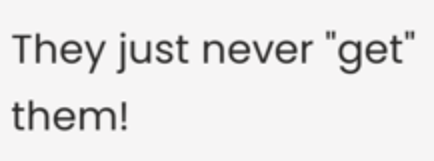They just never "get" them!